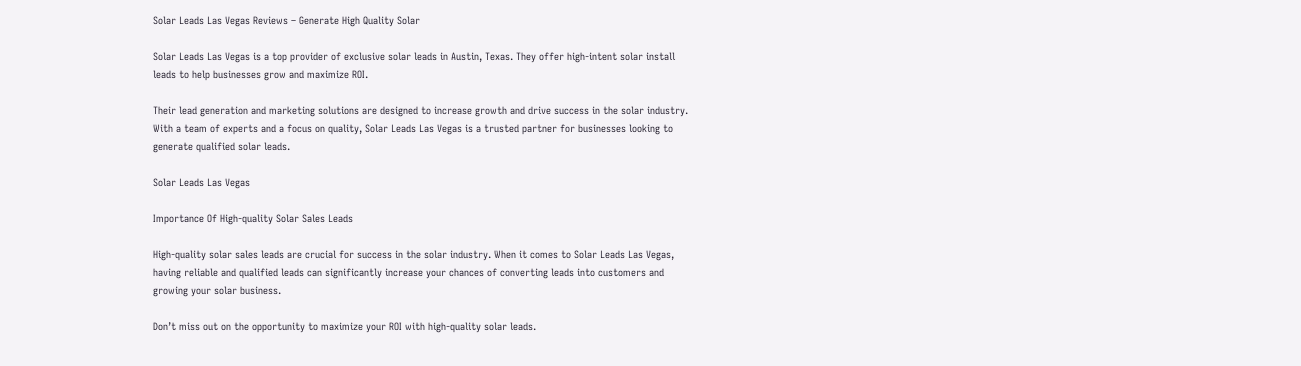Solar Leads Las Vegas Reviews – Generate High Quality Solar

Solar Leads Las Vegas is a top provider of exclusive solar leads in Austin, Texas. They offer high-intent solar install leads to help businesses grow and maximize ROI.

Their lead generation and marketing solutions are designed to increase growth and drive success in the solar industry. With a team of experts and a focus on quality, Solar Leads Las Vegas is a trusted partner for businesses looking to generate qualified solar leads.

Solar Leads Las Vegas

Importance Of High-quality Solar Sales Leads

High-quality solar sales leads are crucial for success in the solar industry. When it comes to Solar Leads Las Vegas, having reliable and qualified leads can significantly increase your chances of converting leads into customers and growing your solar business.

Don’t miss out on the opportunity to maximize your ROI with high-quality solar leads.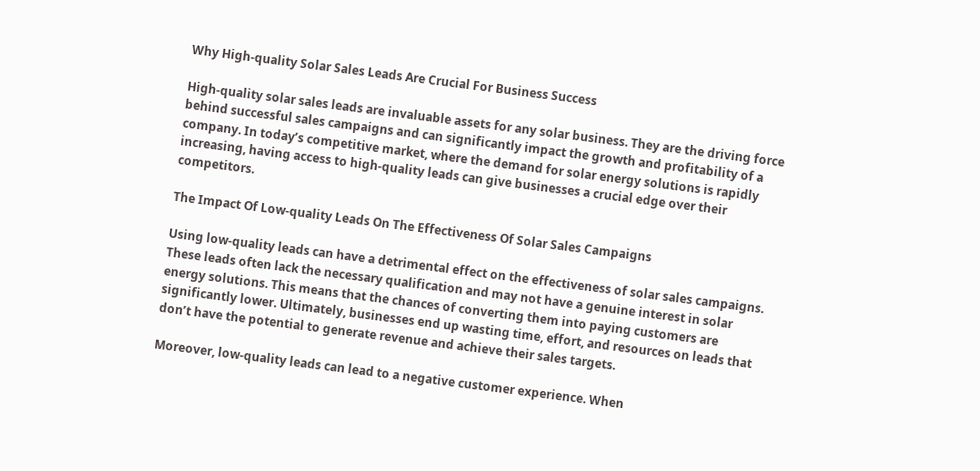Why High-quality Solar Sales Leads Are Crucial For Business Success

High-quality solar sales leads are invaluable assets for any solar business. They are the driving force behind successful sales campaigns and can significantly impact the growth and profitability of a company. In today’s competitive market, where the demand for solar energy solutions is rapidly increasing, having access to high-quality leads can give businesses a crucial edge over their competitors.

The Impact Of Low-quality Leads On The Effectiveness Of Solar Sales Campaigns

Using low-quality leads can have a detrimental effect on the effectiveness of solar sales campaigns. These leads often lack the necessary qualification and may not have a genuine interest in solar energy solutions. This means that the chances of converting them into paying customers are significantly lower. Ultimately, businesses end up wasting time, effort, and resources on leads that don’t have the potential to generate revenue and achieve their sales targets.

Moreover, low-quality leads can lead to a negative customer experience. When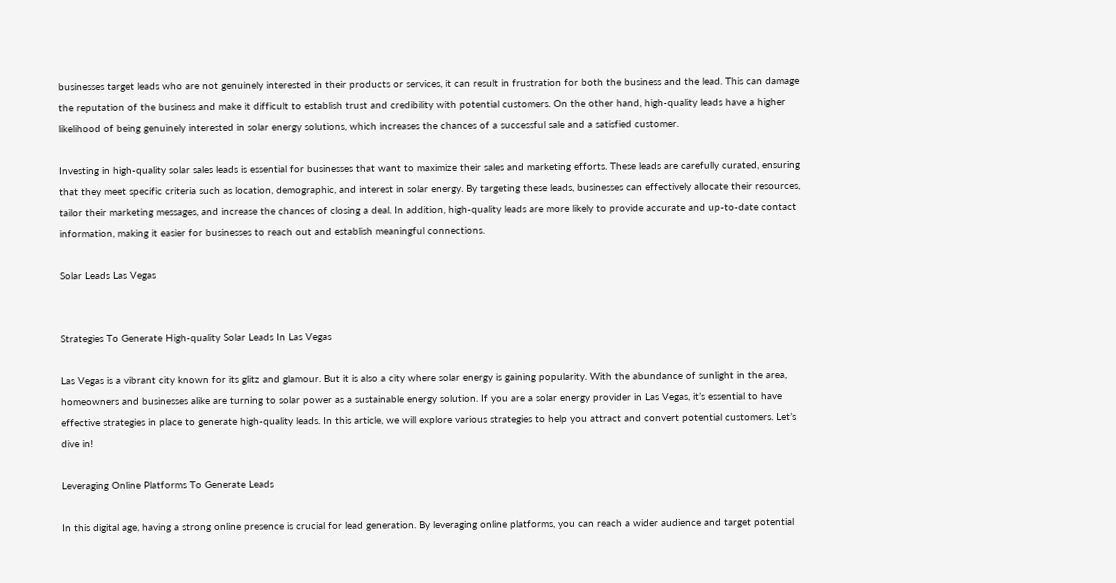businesses target leads who are not genuinely interested in their products or services, it can result in frustration for both the business and the lead. This can damage the reputation of the business and make it difficult to establish trust and credibility with potential customers. On the other hand, high-quality leads have a higher likelihood of being genuinely interested in solar energy solutions, which increases the chances of a successful sale and a satisfied customer.

Investing in high-quality solar sales leads is essential for businesses that want to maximize their sales and marketing efforts. These leads are carefully curated, ensuring that they meet specific criteria such as location, demographic, and interest in solar energy. By targeting these leads, businesses can effectively allocate their resources, tailor their marketing messages, and increase the chances of closing a deal. In addition, high-quality leads are more likely to provide accurate and up-to-date contact information, making it easier for businesses to reach out and establish meaningful connections.

Solar Leads Las Vegas


Strategies To Generate High-quality Solar Leads In Las Vegas

Las Vegas is a vibrant city known for its glitz and glamour. But it is also a city where solar energy is gaining popularity. With the abundance of sunlight in the area, homeowners and businesses alike are turning to solar power as a sustainable energy solution. If you are a solar energy provider in Las Vegas, it’s essential to have effective strategies in place to generate high-quality leads. In this article, we will explore various strategies to help you attract and convert potential customers. Let’s dive in!

Leveraging Online Platforms To Generate Leads

In this digital age, having a strong online presence is crucial for lead generation. By leveraging online platforms, you can reach a wider audience and target potential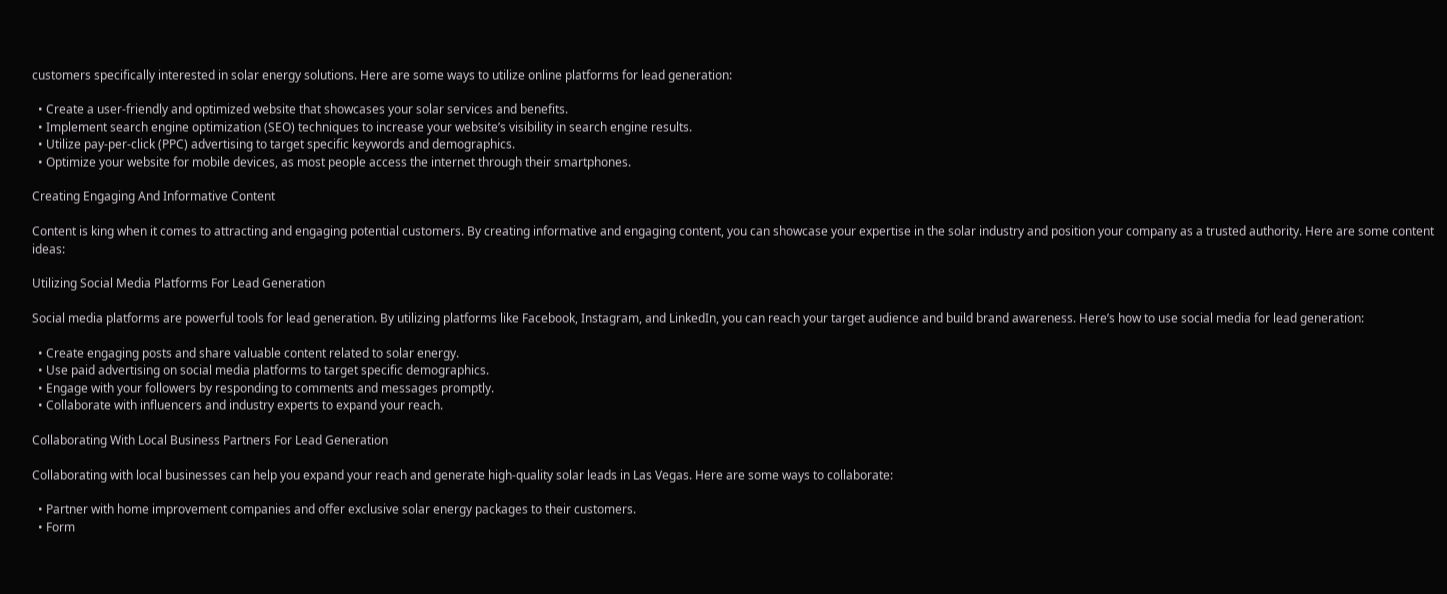customers specifically interested in solar energy solutions. Here are some ways to utilize online platforms for lead generation:

  • Create a user-friendly and optimized website that showcases your solar services and benefits.
  • Implement search engine optimization (SEO) techniques to increase your website’s visibility in search engine results.
  • Utilize pay-per-click (PPC) advertising to target specific keywords and demographics.
  • Optimize your website for mobile devices, as most people access the internet through their smartphones.

Creating Engaging And Informative Content

Content is king when it comes to attracting and engaging potential customers. By creating informative and engaging content, you can showcase your expertise in the solar industry and position your company as a trusted authority. Here are some content ideas:

Utilizing Social Media Platforms For Lead Generation

Social media platforms are powerful tools for lead generation. By utilizing platforms like Facebook, Instagram, and LinkedIn, you can reach your target audience and build brand awareness. Here’s how to use social media for lead generation:

  • Create engaging posts and share valuable content related to solar energy.
  • Use paid advertising on social media platforms to target specific demographics.
  • Engage with your followers by responding to comments and messages promptly.
  • Collaborate with influencers and industry experts to expand your reach.

Collaborating With Local Business Partners For Lead Generation

Collaborating with local businesses can help you expand your reach and generate high-quality solar leads in Las Vegas. Here are some ways to collaborate:

  • Partner with home improvement companies and offer exclusive solar energy packages to their customers.
  • Form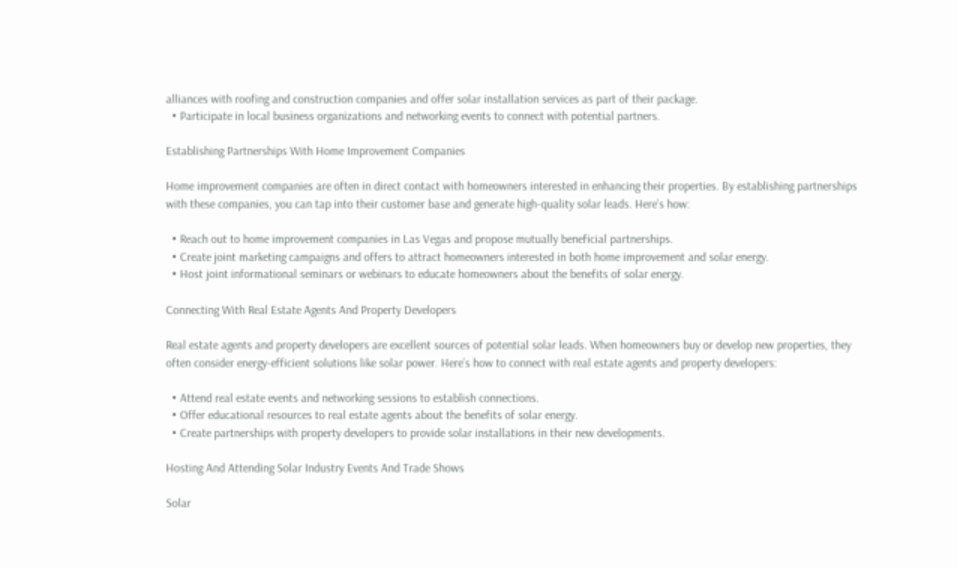alliances with roofing and construction companies and offer solar installation services as part of their package.
  • Participate in local business organizations and networking events to connect with potential partners.

Establishing Partnerships With Home Improvement Companies

Home improvement companies are often in direct contact with homeowners interested in enhancing their properties. By establishing partnerships with these companies, you can tap into their customer base and generate high-quality solar leads. Here’s how:

  • Reach out to home improvement companies in Las Vegas and propose mutually beneficial partnerships.
  • Create joint marketing campaigns and offers to attract homeowners interested in both home improvement and solar energy.
  • Host joint informational seminars or webinars to educate homeowners about the benefits of solar energy.

Connecting With Real Estate Agents And Property Developers

Real estate agents and property developers are excellent sources of potential solar leads. When homeowners buy or develop new properties, they often consider energy-efficient solutions like solar power. Here’s how to connect with real estate agents and property developers:

  • Attend real estate events and networking sessions to establish connections.
  • Offer educational resources to real estate agents about the benefits of solar energy.
  • Create partnerships with property developers to provide solar installations in their new developments.

Hosting And Attending Solar Industry Events And Trade Shows

Solar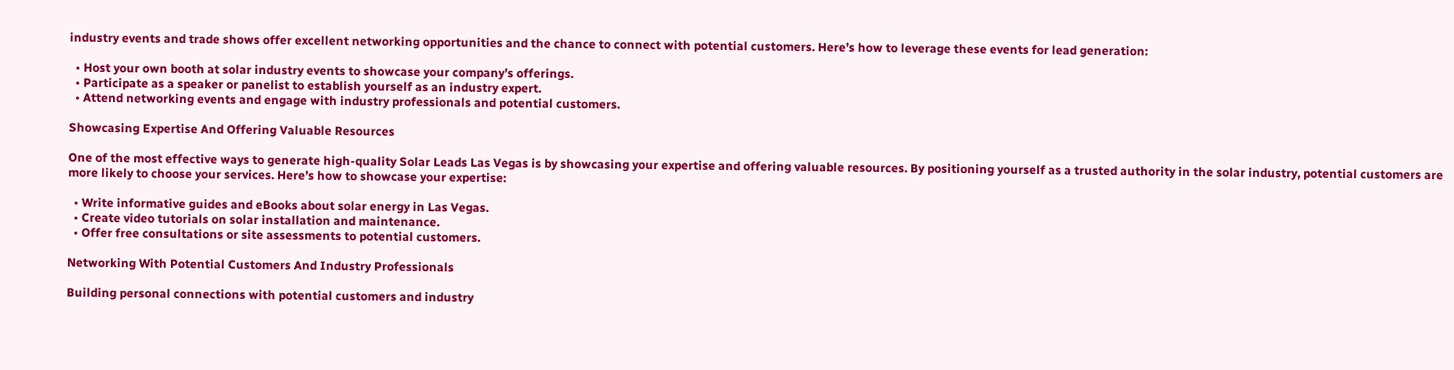industry events and trade shows offer excellent networking opportunities and the chance to connect with potential customers. Here’s how to leverage these events for lead generation:

  • Host your own booth at solar industry events to showcase your company’s offerings.
  • Participate as a speaker or panelist to establish yourself as an industry expert.
  • Attend networking events and engage with industry professionals and potential customers.

Showcasing Expertise And Offering Valuable Resources

One of the most effective ways to generate high-quality Solar Leads Las Vegas is by showcasing your expertise and offering valuable resources. By positioning yourself as a trusted authority in the solar industry, potential customers are more likely to choose your services. Here’s how to showcase your expertise:

  • Write informative guides and eBooks about solar energy in Las Vegas.
  • Create video tutorials on solar installation and maintenance.
  • Offer free consultations or site assessments to potential customers.

Networking With Potential Customers And Industry Professionals

Building personal connections with potential customers and industry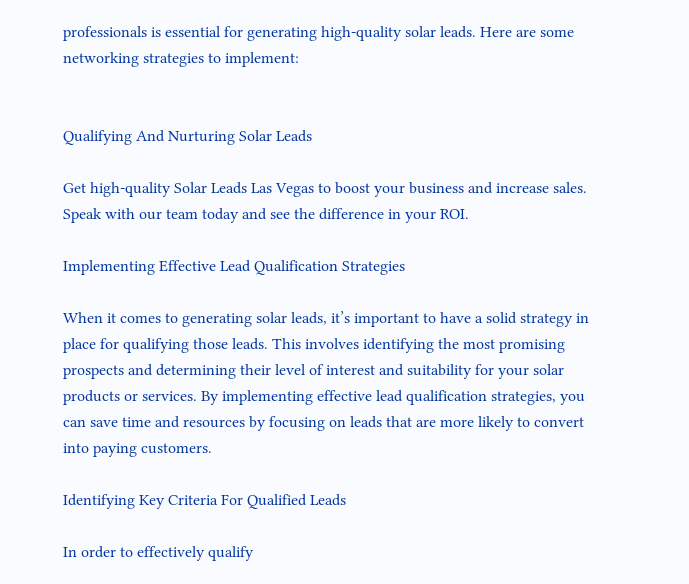professionals is essential for generating high-quality solar leads. Here are some networking strategies to implement:


Qualifying And Nurturing Solar Leads

Get high-quality Solar Leads Las Vegas to boost your business and increase sales. Speak with our team today and see the difference in your ROI.

Implementing Effective Lead Qualification Strategies

When it comes to generating solar leads, it’s important to have a solid strategy in place for qualifying those leads. This involves identifying the most promising prospects and determining their level of interest and suitability for your solar products or services. By implementing effective lead qualification strategies, you can save time and resources by focusing on leads that are more likely to convert into paying customers.

Identifying Key Criteria For Qualified Leads

In order to effectively qualify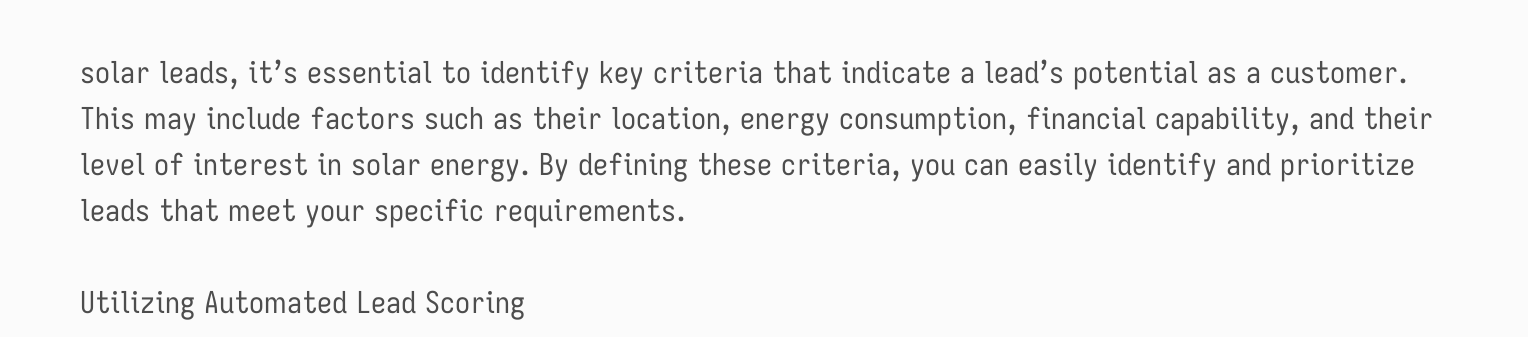solar leads, it’s essential to identify key criteria that indicate a lead’s potential as a customer. This may include factors such as their location, energy consumption, financial capability, and their level of interest in solar energy. By defining these criteria, you can easily identify and prioritize leads that meet your specific requirements.

Utilizing Automated Lead Scoring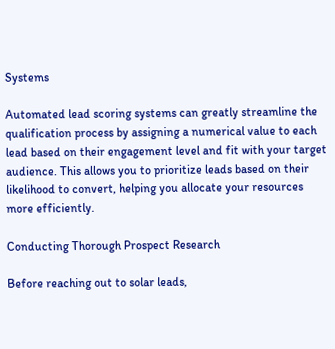Systems

Automated lead scoring systems can greatly streamline the qualification process by assigning a numerical value to each lead based on their engagement level and fit with your target audience. This allows you to prioritize leads based on their likelihood to convert, helping you allocate your resources more efficiently.

Conducting Thorough Prospect Research

Before reaching out to solar leads,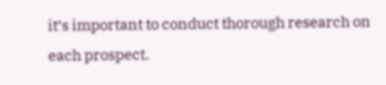it’s important to conduct thorough research on each prospect.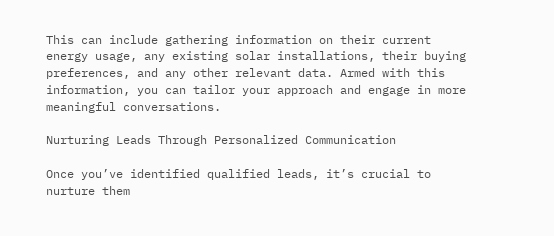This can include gathering information on their current energy usage, any existing solar installations, their buying preferences, and any other relevant data. Armed with this information, you can tailor your approach and engage in more meaningful conversations.

Nurturing Leads Through Personalized Communication

Once you’ve identified qualified leads, it’s crucial to nurture them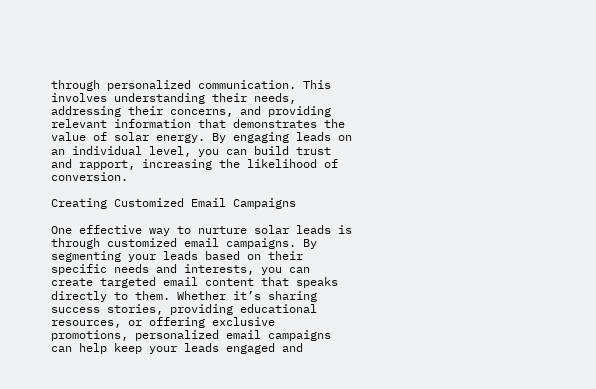through personalized communication. This involves understanding their needs, addressing their concerns, and providing relevant information that demonstrates the value of solar energy. By engaging leads on an individual level, you can build trust and rapport, increasing the likelihood of conversion.

Creating Customized Email Campaigns

One effective way to nurture solar leads is through customized email campaigns. By segmenting your leads based on their specific needs and interests, you can create targeted email content that speaks directly to them. Whether it’s sharing success stories, providing educational resources, or offering exclusive promotions, personalized email campaigns can help keep your leads engaged and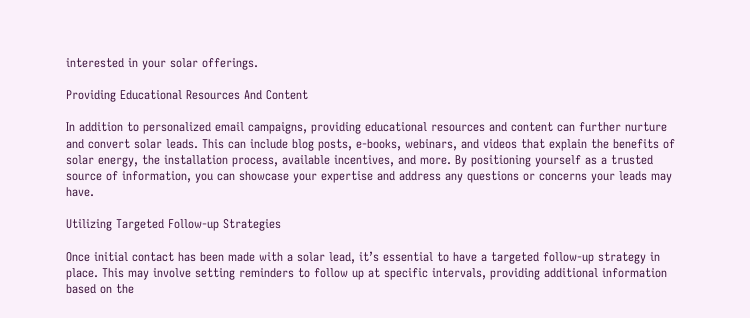interested in your solar offerings.

Providing Educational Resources And Content

In addition to personalized email campaigns, providing educational resources and content can further nurture and convert solar leads. This can include blog posts, e-books, webinars, and videos that explain the benefits of solar energy, the installation process, available incentives, and more. By positioning yourself as a trusted source of information, you can showcase your expertise and address any questions or concerns your leads may have.

Utilizing Targeted Follow-up Strategies

Once initial contact has been made with a solar lead, it’s essential to have a targeted follow-up strategy in place. This may involve setting reminders to follow up at specific intervals, providing additional information based on the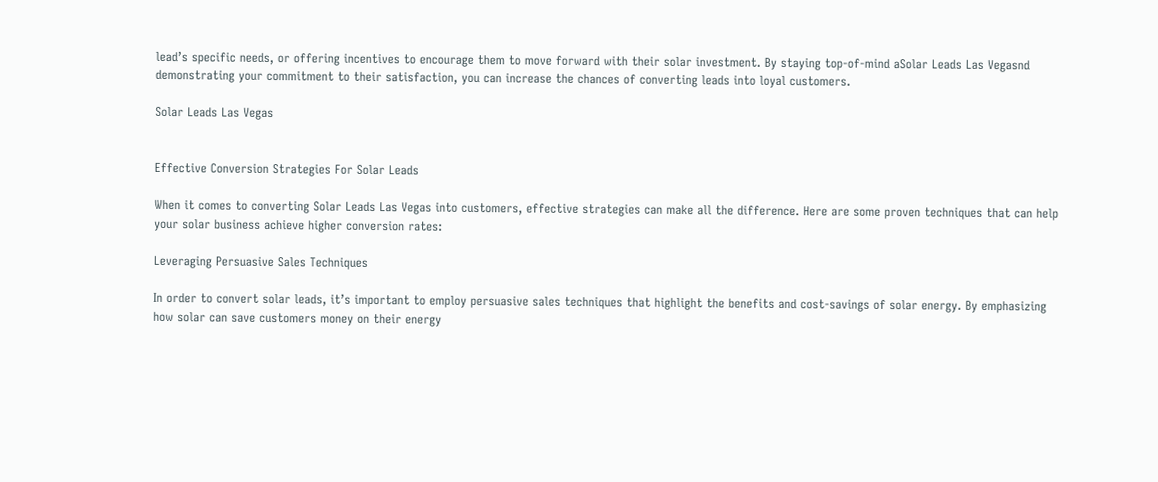lead’s specific needs, or offering incentives to encourage them to move forward with their solar investment. By staying top-of-mind aSolar Leads Las Vegasnd demonstrating your commitment to their satisfaction, you can increase the chances of converting leads into loyal customers.

Solar Leads Las Vegas


Effective Conversion Strategies For Solar Leads

When it comes to converting Solar Leads Las Vegas into customers, effective strategies can make all the difference. Here are some proven techniques that can help your solar business achieve higher conversion rates:

Leveraging Persuasive Sales Techniques

In order to convert solar leads, it’s important to employ persuasive sales techniques that highlight the benefits and cost-savings of solar energy. By emphasizing how solar can save customers money on their energy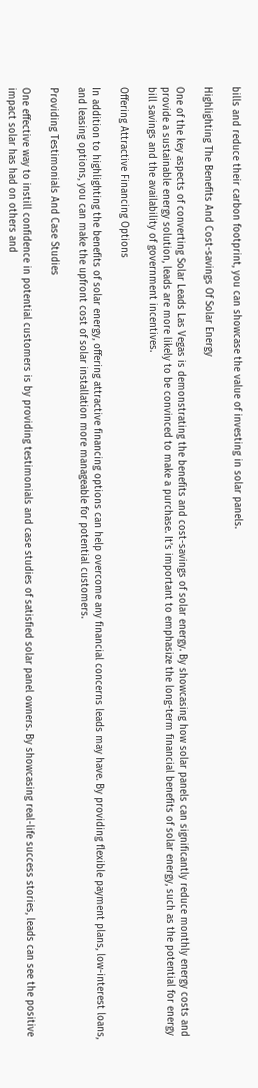bills and reduce their carbon footprint, you can showcase the value of investing in solar panels.

Highlighting The Benefits And Cost-savings Of Solar Energy

One of the key aspects of converting Solar Leads Las Vegas is demonstrating the benefits and cost-savings of solar energy. By showcasing how solar panels can significantly reduce monthly energy costs and provide a sustainable energy solution, leads are more likely to be convinced to make a purchase. It’s important to emphasize the long-term financial benefits of solar energy, such as the potential for energy bill savings and the availability of government incentives.

Offering Attractive Financing Options

In addition to highlighting the benefits of solar energy, offering attractive financing options can help overcome any financial concerns leads may have. By providing flexible payment plans, low-interest loans, and leasing options, you can make the upfront cost of solar installation more manageable for potential customers.

Providing Testimonials And Case Studies

One effective way to instill confidence in potential customers is by providing testimonials and case studies of satisfied solar panel owners. By showcasing real-life success stories, leads can see the positive impact solar has had on others and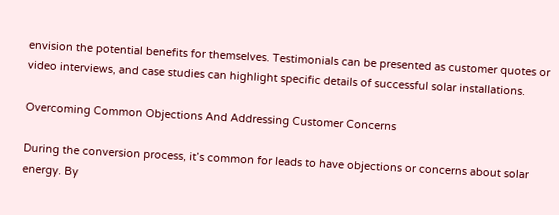envision the potential benefits for themselves. Testimonials can be presented as customer quotes or video interviews, and case studies can highlight specific details of successful solar installations.

Overcoming Common Objections And Addressing Customer Concerns

During the conversion process, it’s common for leads to have objections or concerns about solar energy. By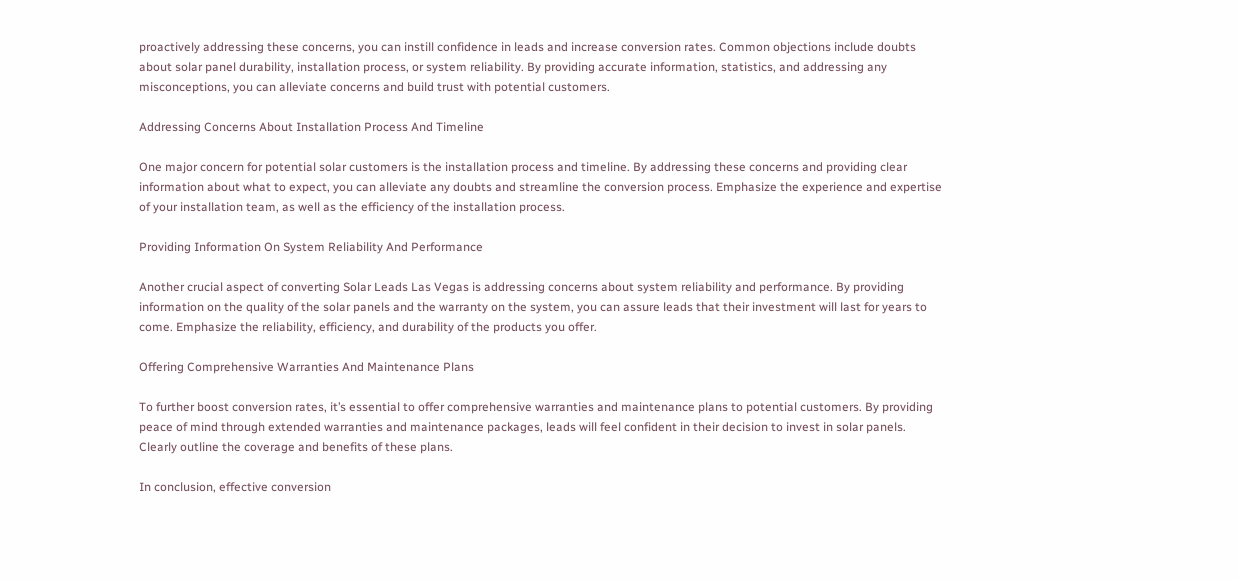proactively addressing these concerns, you can instill confidence in leads and increase conversion rates. Common objections include doubts about solar panel durability, installation process, or system reliability. By providing accurate information, statistics, and addressing any misconceptions, you can alleviate concerns and build trust with potential customers.

Addressing Concerns About Installation Process And Timeline

One major concern for potential solar customers is the installation process and timeline. By addressing these concerns and providing clear information about what to expect, you can alleviate any doubts and streamline the conversion process. Emphasize the experience and expertise of your installation team, as well as the efficiency of the installation process.

Providing Information On System Reliability And Performance

Another crucial aspect of converting Solar Leads Las Vegas is addressing concerns about system reliability and performance. By providing information on the quality of the solar panels and the warranty on the system, you can assure leads that their investment will last for years to come. Emphasize the reliability, efficiency, and durability of the products you offer.

Offering Comprehensive Warranties And Maintenance Plans

To further boost conversion rates, it’s essential to offer comprehensive warranties and maintenance plans to potential customers. By providing peace of mind through extended warranties and maintenance packages, leads will feel confident in their decision to invest in solar panels. Clearly outline the coverage and benefits of these plans.

In conclusion, effective conversion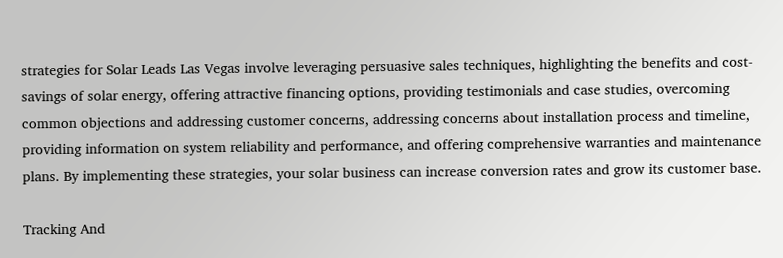strategies for Solar Leads Las Vegas involve leveraging persuasive sales techniques, highlighting the benefits and cost-savings of solar energy, offering attractive financing options, providing testimonials and case studies, overcoming common objections and addressing customer concerns, addressing concerns about installation process and timeline, providing information on system reliability and performance, and offering comprehensive warranties and maintenance plans. By implementing these strategies, your solar business can increase conversion rates and grow its customer base.

Tracking And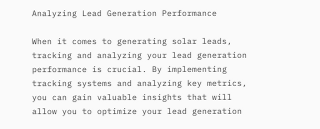Analyzing Lead Generation Performance

When it comes to generating solar leads, tracking and analyzing your lead generation performance is crucial. By implementing tracking systems and analyzing key metrics, you can gain valuable insights that will allow you to optimize your lead generation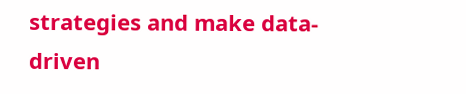strategies and make data-driven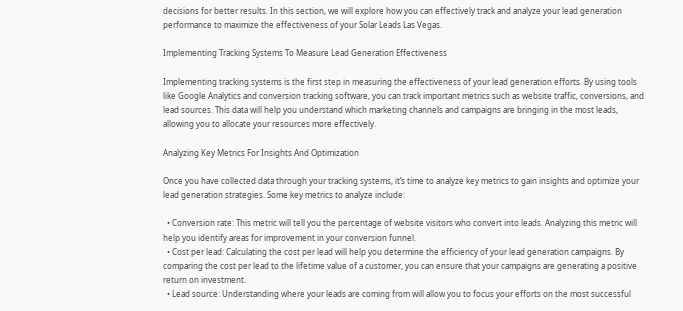decisions for better results. In this section, we will explore how you can effectively track and analyze your lead generation performance to maximize the effectiveness of your Solar Leads Las Vegas.

Implementing Tracking Systems To Measure Lead Generation Effectiveness

Implementing tracking systems is the first step in measuring the effectiveness of your lead generation efforts. By using tools like Google Analytics and conversion tracking software, you can track important metrics such as website traffic, conversions, and lead sources. This data will help you understand which marketing channels and campaigns are bringing in the most leads, allowing you to allocate your resources more effectively.

Analyzing Key Metrics For Insights And Optimization

Once you have collected data through your tracking systems, it’s time to analyze key metrics to gain insights and optimize your lead generation strategies. Some key metrics to analyze include:

  • Conversion rate: This metric will tell you the percentage of website visitors who convert into leads. Analyzing this metric will help you identify areas for improvement in your conversion funnel.
  • Cost per lead: Calculating the cost per lead will help you determine the efficiency of your lead generation campaigns. By comparing the cost per lead to the lifetime value of a customer, you can ensure that your campaigns are generating a positive return on investment.
  • Lead source: Understanding where your leads are coming from will allow you to focus your efforts on the most successful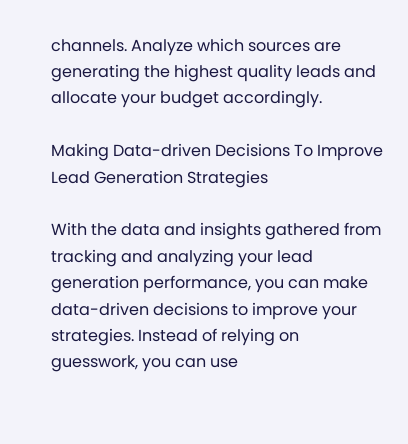channels. Analyze which sources are generating the highest quality leads and allocate your budget accordingly.

Making Data-driven Decisions To Improve Lead Generation Strategies

With the data and insights gathered from tracking and analyzing your lead generation performance, you can make data-driven decisions to improve your strategies. Instead of relying on guesswork, you can use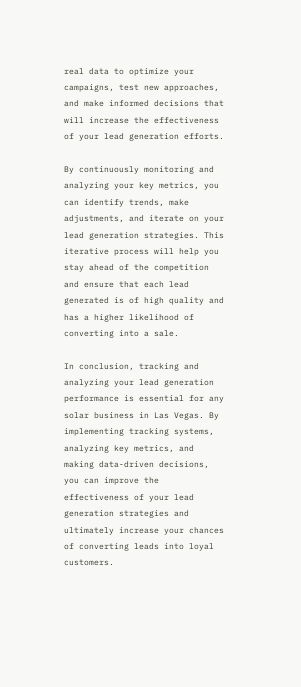real data to optimize your campaigns, test new approaches, and make informed decisions that will increase the effectiveness of your lead generation efforts.

By continuously monitoring and analyzing your key metrics, you can identify trends, make adjustments, and iterate on your lead generation strategies. This iterative process will help you stay ahead of the competition and ensure that each lead generated is of high quality and has a higher likelihood of converting into a sale.

In conclusion, tracking and analyzing your lead generation performance is essential for any solar business in Las Vegas. By implementing tracking systems, analyzing key metrics, and making data-driven decisions, you can improve the effectiveness of your lead generation strategies and ultimately increase your chances of converting leads into loyal customers.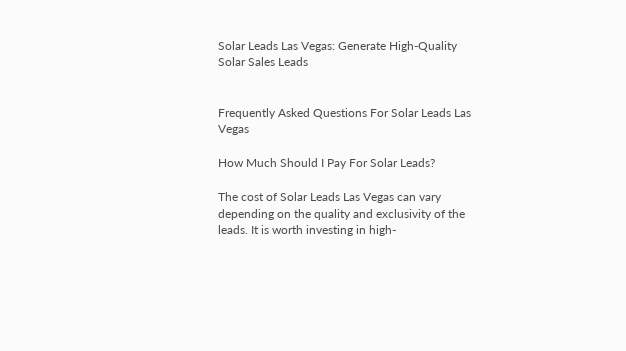Solar Leads Las Vegas: Generate High-Quality Solar Sales Leads


Frequently Asked Questions For Solar Leads Las Vegas

How Much Should I Pay For Solar Leads?

The cost of Solar Leads Las Vegas can vary depending on the quality and exclusivity of the leads. It is worth investing in high-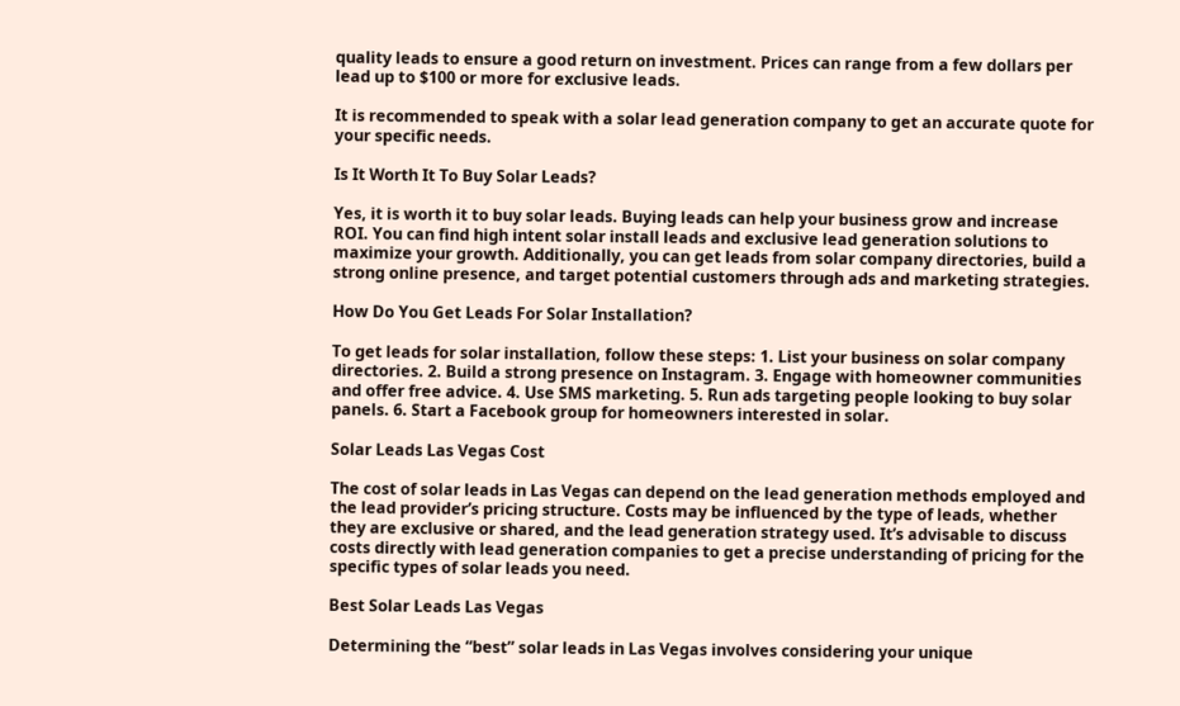quality leads to ensure a good return on investment. Prices can range from a few dollars per lead up to $100 or more for exclusive leads.

It is recommended to speak with a solar lead generation company to get an accurate quote for your specific needs.

Is It Worth It To Buy Solar Leads?

Yes, it is worth it to buy solar leads. Buying leads can help your business grow and increase ROI. You can find high intent solar install leads and exclusive lead generation solutions to maximize your growth. Additionally, you can get leads from solar company directories, build a strong online presence, and target potential customers through ads and marketing strategies.

How Do You Get Leads For Solar Installation?

To get leads for solar installation, follow these steps: 1. List your business on solar company directories. 2. Build a strong presence on Instagram. 3. Engage with homeowner communities and offer free advice. 4. Use SMS marketing. 5. Run ads targeting people looking to buy solar panels. 6. Start a Facebook group for homeowners interested in solar.

Solar Leads Las Vegas Cost

The cost of solar leads in Las Vegas can depend on the lead generation methods employed and the lead provider’s pricing structure. Costs may be influenced by the type of leads, whether they are exclusive or shared, and the lead generation strategy used. It’s advisable to discuss costs directly with lead generation companies to get a precise understanding of pricing for the specific types of solar leads you need.

Best Solar Leads Las Vegas

Determining the “best” solar leads in Las Vegas involves considering your unique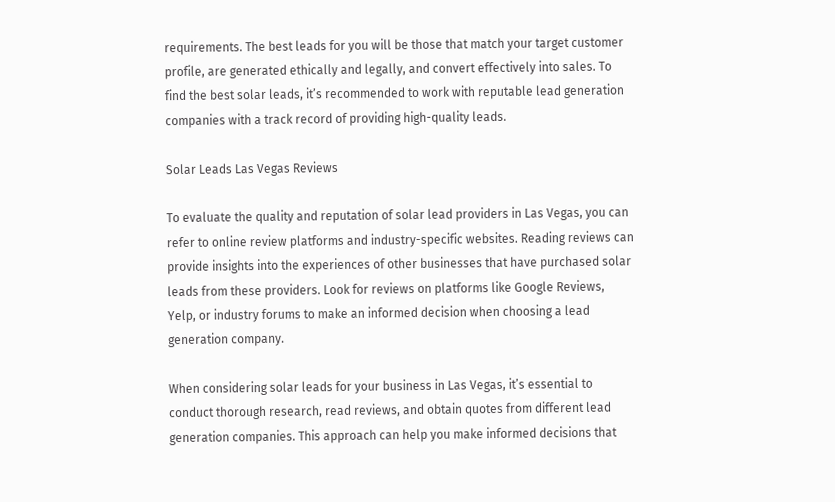requirements. The best leads for you will be those that match your target customer profile, are generated ethically and legally, and convert effectively into sales. To find the best solar leads, it’s recommended to work with reputable lead generation companies with a track record of providing high-quality leads.

Solar Leads Las Vegas Reviews

To evaluate the quality and reputation of solar lead providers in Las Vegas, you can refer to online review platforms and industry-specific websites. Reading reviews can provide insights into the experiences of other businesses that have purchased solar leads from these providers. Look for reviews on platforms like Google Reviews, Yelp, or industry forums to make an informed decision when choosing a lead generation company.

When considering solar leads for your business in Las Vegas, it’s essential to conduct thorough research, read reviews, and obtain quotes from different lead generation companies. This approach can help you make informed decisions that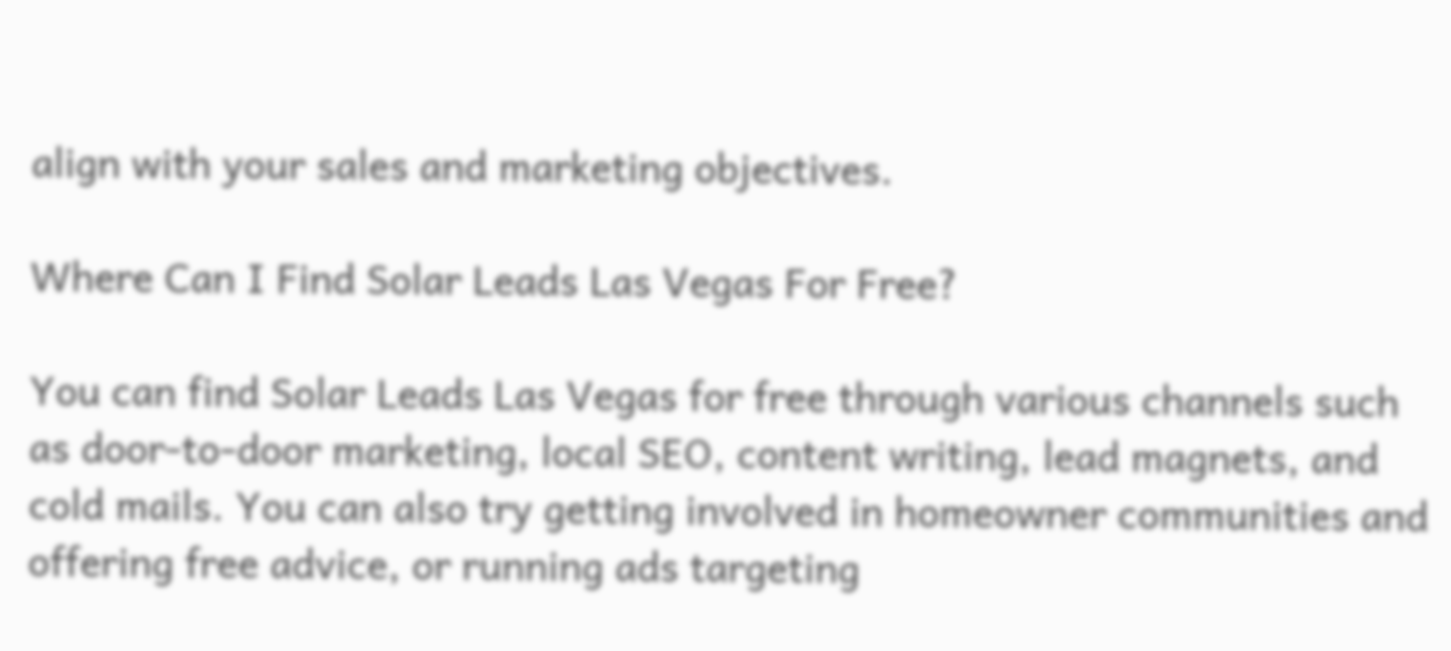align with your sales and marketing objectives.

Where Can I Find Solar Leads Las Vegas For Free?

You can find Solar Leads Las Vegas for free through various channels such as door-to-door marketing, local SEO, content writing, lead magnets, and cold mails. You can also try getting involved in homeowner communities and offering free advice, or running ads targeting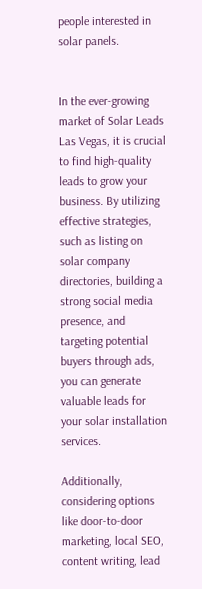people interested in solar panels.


In the ever-growing market of Solar Leads Las Vegas, it is crucial to find high-quality leads to grow your business. By utilizing effective strategies, such as listing on solar company directories, building a strong social media presence, and targeting potential buyers through ads, you can generate valuable leads for your solar installation services.

Additionally, considering options like door-to-door marketing, local SEO, content writing, lead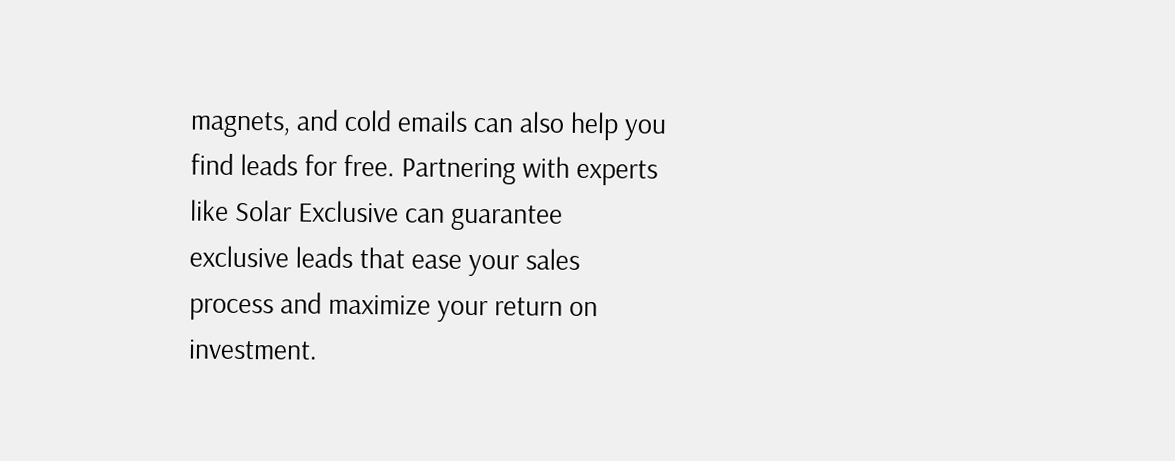magnets, and cold emails can also help you find leads for free. Partnering with experts like Solar Exclusive can guarantee exclusive leads that ease your sales process and maximize your return on investment.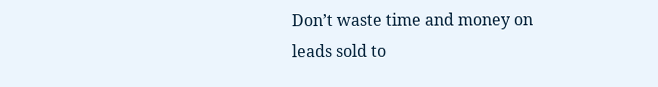Don’t waste time and money on leads sold to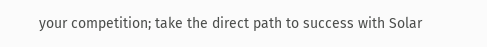your competition; take the direct path to success with Solar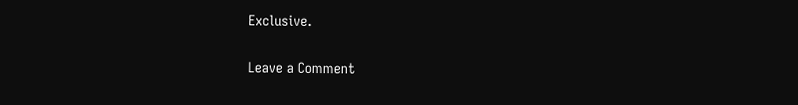Exclusive.

Leave a Comment